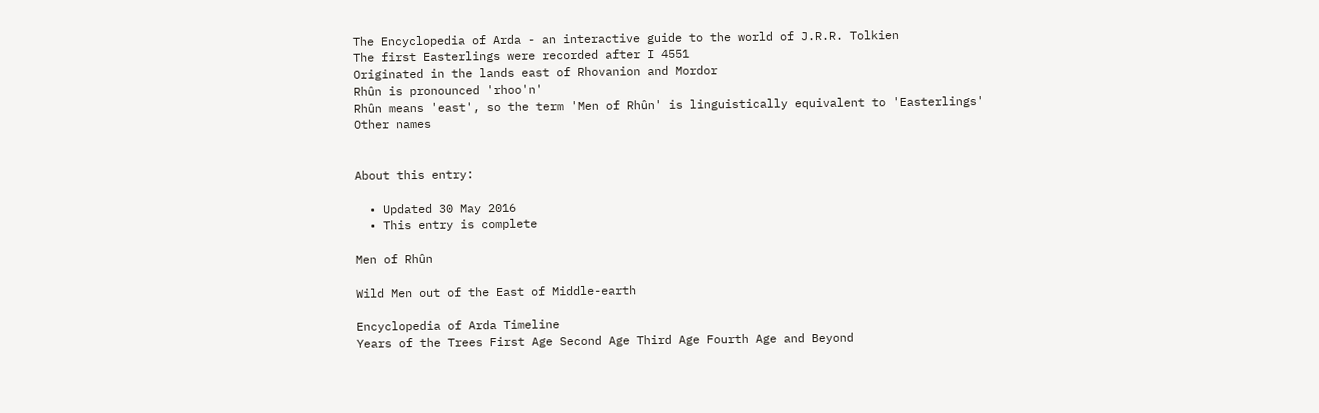The Encyclopedia of Arda - an interactive guide to the world of J.R.R. Tolkien
The first Easterlings were recorded after I 4551
Originated in the lands east of Rhovanion and Mordor
Rhûn is pronounced 'rhoo'n'
Rhûn means 'east', so the term 'Men of Rhûn' is linguistically equivalent to 'Easterlings'
Other names


About this entry:

  • Updated 30 May 2016
  • This entry is complete

Men of Rhûn

Wild Men out of the East of Middle-earth

Encyclopedia of Arda Timeline
Years of the Trees First Age Second Age Third Age Fourth Age and Beyond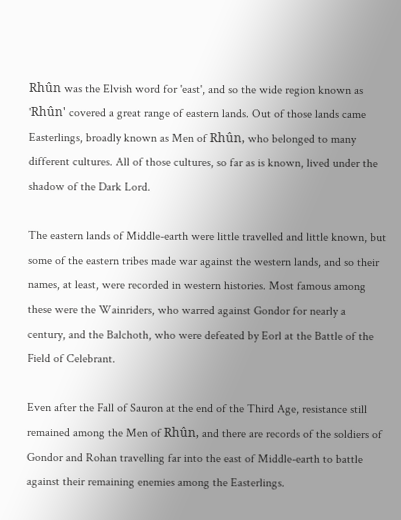Rhûn was the Elvish word for 'east', and so the wide region known as 'Rhûn' covered a great range of eastern lands. Out of those lands came Easterlings, broadly known as Men of Rhûn, who belonged to many different cultures. All of those cultures, so far as is known, lived under the shadow of the Dark Lord.

The eastern lands of Middle-earth were little travelled and little known, but some of the eastern tribes made war against the western lands, and so their names, at least, were recorded in western histories. Most famous among these were the Wainriders, who warred against Gondor for nearly a century, and the Balchoth, who were defeated by Eorl at the Battle of the Field of Celebrant.

Even after the Fall of Sauron at the end of the Third Age, resistance still remained among the Men of Rhûn, and there are records of the soldiers of Gondor and Rohan travelling far into the east of Middle-earth to battle against their remaining enemies among the Easterlings.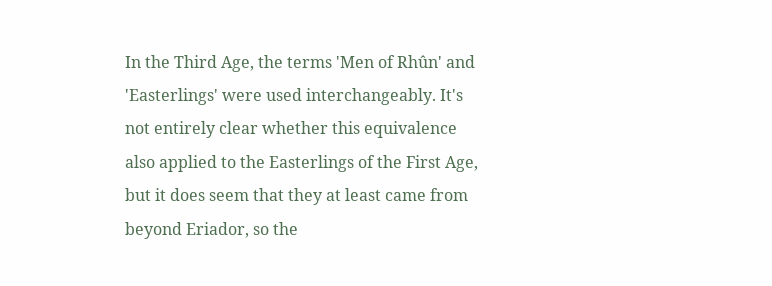In the Third Age, the terms 'Men of Rhûn' and 'Easterlings' were used interchangeably. It's not entirely clear whether this equivalence also applied to the Easterlings of the First Age, but it does seem that they at least came from beyond Eriador, so the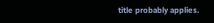title probably applies.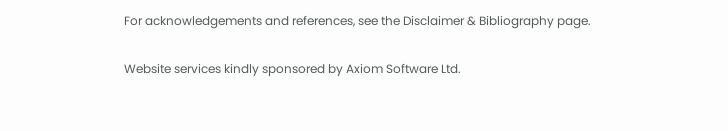For acknowledgements and references, see the Disclaimer & Bibliography page.

Website services kindly sponsored by Axiom Software Ltd.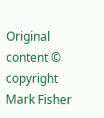Original content © copyright Mark Fisher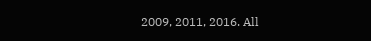2009, 2011, 2016. All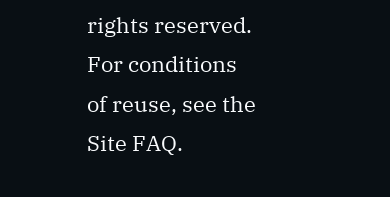rights reserved. For conditions of reuse, see the Site FAQ.